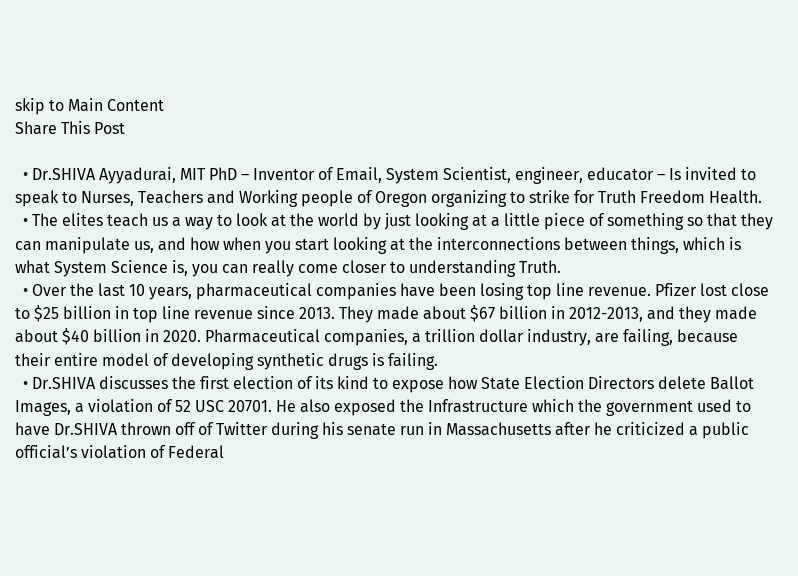skip to Main Content
Share This Post

  • Dr.SHIVA Ayyadurai, MIT PhD – Inventor of Email, System Scientist, engineer, educator – Is invited to speak to Nurses, Teachers and Working people of Oregon organizing to strike for Truth Freedom Health.
  • The elites teach us a way to look at the world by just looking at a little piece of something so that they can manipulate us, and how when you start looking at the interconnections between things, which is what System Science is, you can really come closer to understanding Truth.
  • Over the last 10 years, pharmaceutical companies have been losing top line revenue. Pfizer lost close to $25 billion in top line revenue since 2013. They made about $67 billion in 2012-2013, and they made about $40 billion in 2020. Pharmaceutical companies, a trillion dollar industry, are failing, because their entire model of developing synthetic drugs is failing.
  • Dr.SHIVA discusses the first election of its kind to expose how State Election Directors delete Ballot Images, a violation of 52 USC 20701. He also exposed the Infrastructure which the government used to have Dr.SHIVA thrown off of Twitter during his senate run in Massachusetts after he criticized a public official’s violation of Federal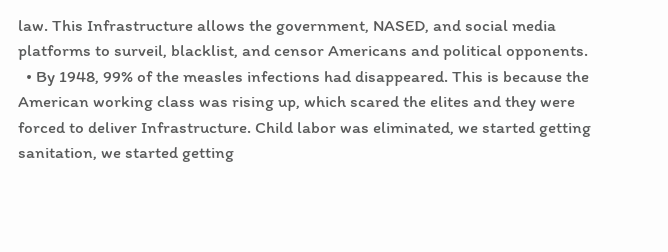law. This Infrastructure allows the government, NASED, and social media platforms to surveil, blacklist, and censor Americans and political opponents.
  • By 1948, 99% of the measles infections had disappeared. This is because the American working class was rising up, which scared the elites and they were forced to deliver Infrastructure. Child labor was eliminated, we started getting sanitation, we started getting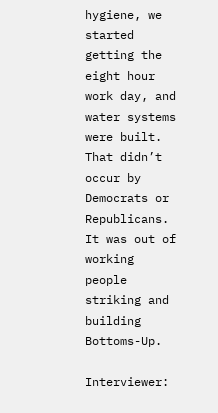hygiene, we started getting the eight hour work day, and water systems were built. That didn’t occur by Democrats or Republicans. It was out of working people striking and building Bottoms-Up.

Interviewer: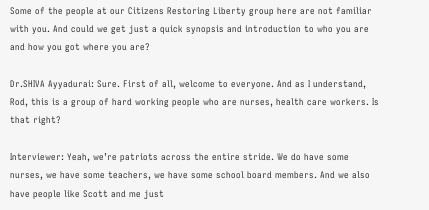Some of the people at our Citizens Restoring Liberty group here are not familiar with you. And could we get just a quick synopsis and introduction to who you are and how you got where you are?

Dr.SHIVA Ayyadurai: Sure. First of all, welcome to everyone. And as I understand, Rod, this is a group of hard working people who are nurses, health care workers. Is that right?

Interviewer: Yeah, we’re patriots across the entire stride. We do have some nurses, we have some teachers, we have some school board members. And we also have people like Scott and me just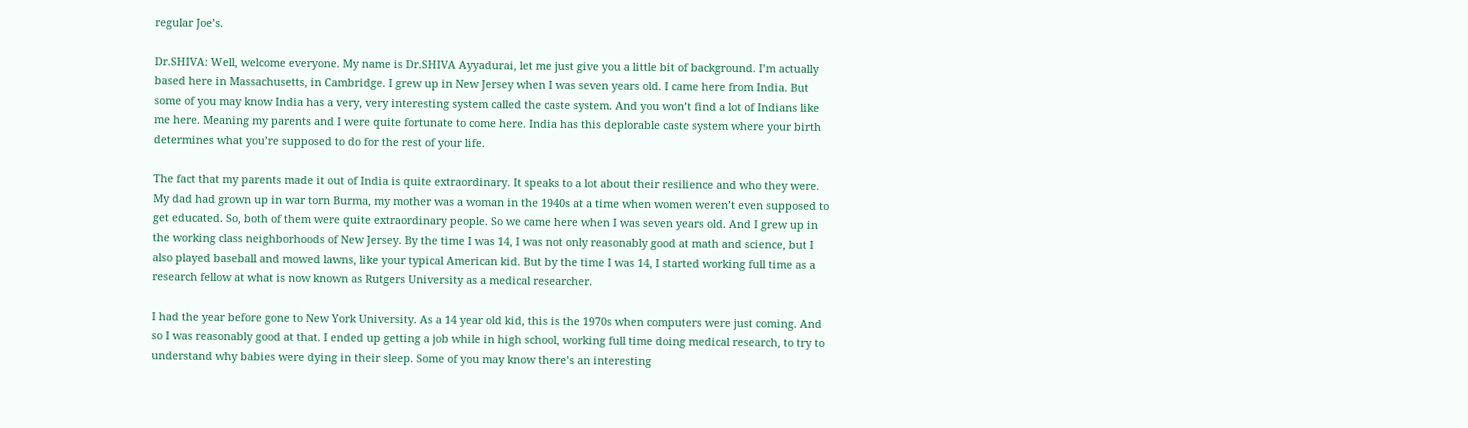regular Joe’s.

Dr.SHIVA: Well, welcome everyone. My name is Dr.SHIVA Ayyadurai, let me just give you a little bit of background. I’m actually based here in Massachusetts, in Cambridge. I grew up in New Jersey when I was seven years old. I came here from India. But some of you may know India has a very, very interesting system called the caste system. And you won’t find a lot of Indians like me here. Meaning my parents and I were quite fortunate to come here. India has this deplorable caste system where your birth determines what you’re supposed to do for the rest of your life.

The fact that my parents made it out of India is quite extraordinary. It speaks to a lot about their resilience and who they were. My dad had grown up in war torn Burma, my mother was a woman in the 1940s at a time when women weren’t even supposed to get educated. So, both of them were quite extraordinary people. So we came here when I was seven years old. And I grew up in the working class neighborhoods of New Jersey. By the time I was 14, I was not only reasonably good at math and science, but I also played baseball and mowed lawns, like your typical American kid. But by the time I was 14, I started working full time as a research fellow at what is now known as Rutgers University as a medical researcher.

I had the year before gone to New York University. As a 14 year old kid, this is the 1970s when computers were just coming. And so I was reasonably good at that. I ended up getting a job while in high school, working full time doing medical research, to try to understand why babies were dying in their sleep. Some of you may know there’s an interesting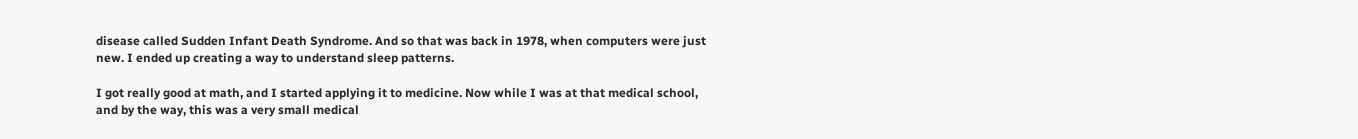disease called Sudden Infant Death Syndrome. And so that was back in 1978, when computers were just new. I ended up creating a way to understand sleep patterns.

I got really good at math, and I started applying it to medicine. Now while I was at that medical school, and by the way, this was a very small medical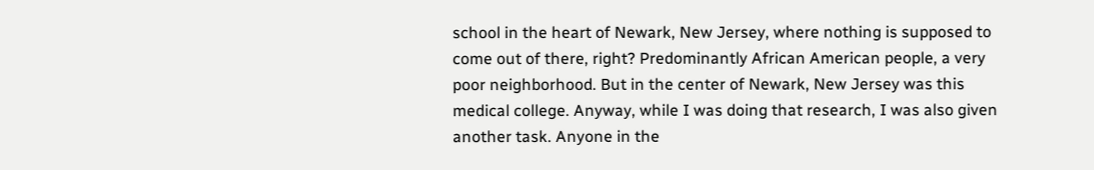school in the heart of Newark, New Jersey, where nothing is supposed to come out of there, right? Predominantly African American people, a very poor neighborhood. But in the center of Newark, New Jersey was this medical college. Anyway, while I was doing that research, I was also given another task. Anyone in the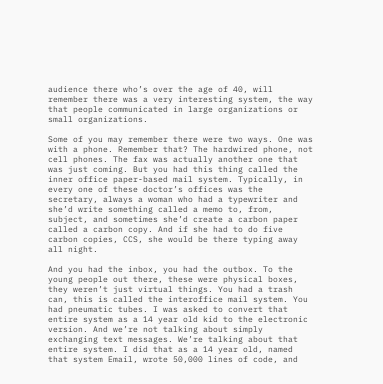audience there who’s over the age of 40, will remember there was a very interesting system, the way that people communicated in large organizations or small organizations.

Some of you may remember there were two ways. One was with a phone. Remember that? The hardwired phone, not cell phones. The fax was actually another one that was just coming. But you had this thing called the inner office paper-based mail system. Typically, in every one of these doctor’s offices was the secretary, always a woman who had a typewriter and she’d write something called a memo to, from, subject, and sometimes she’d create a carbon paper called a carbon copy. And if she had to do five carbon copies, CCS, she would be there typing away all night.

And you had the inbox, you had the outbox. To the young people out there, these were physical boxes, they weren’t just virtual things. You had a trash can, this is called the interoffice mail system. You had pneumatic tubes. I was asked to convert that entire system as a 14 year old kid to the electronic version. And we’re not talking about simply exchanging text messages. We’re talking about that entire system. I did that as a 14 year old, named that system Email, wrote 50,000 lines of code, and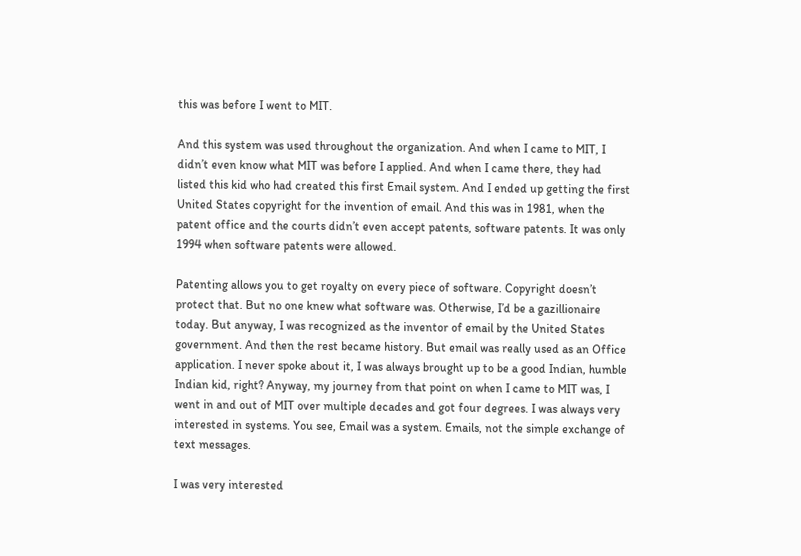this was before I went to MIT.

And this system was used throughout the organization. And when I came to MIT, I didn’t even know what MIT was before I applied. And when I came there, they had listed this kid who had created this first Email system. And I ended up getting the first United States copyright for the invention of email. And this was in 1981, when the patent office and the courts didn’t even accept patents, software patents. It was only 1994 when software patents were allowed.

Patenting allows you to get royalty on every piece of software. Copyright doesn’t protect that. But no one knew what software was. Otherwise, I’d be a gazillionaire today. But anyway, I was recognized as the inventor of email by the United States government. And then the rest became history. But email was really used as an Office application. I never spoke about it, I was always brought up to be a good Indian, humble Indian kid, right? Anyway, my journey from that point on when I came to MIT was, I went in and out of MIT over multiple decades and got four degrees. I was always very interested in systems. You see, Email was a system. Emails, not the simple exchange of text messages.

I was very interested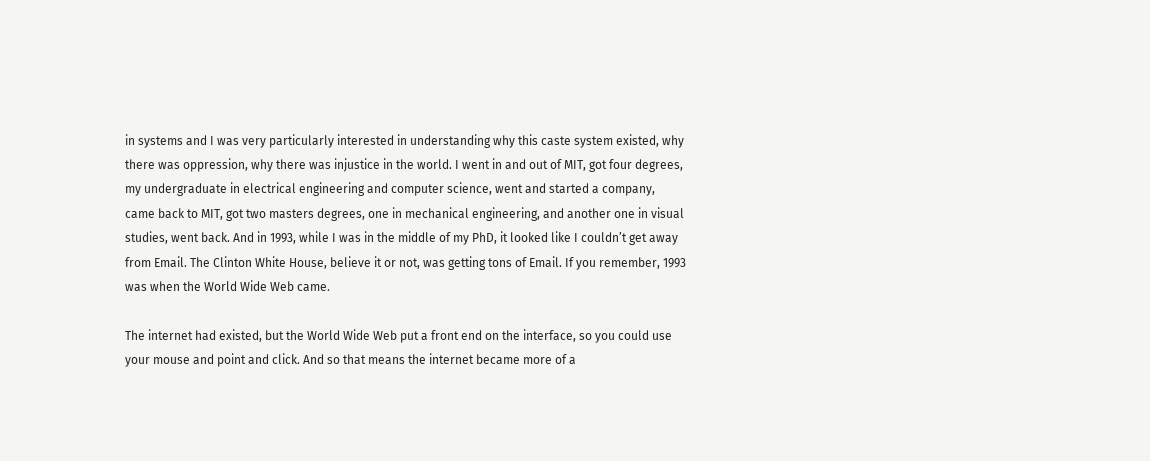in systems and I was very particularly interested in understanding why this caste system existed, why there was oppression, why there was injustice in the world. I went in and out of MIT, got four degrees, my undergraduate in electrical engineering and computer science, went and started a company, came back to MIT, got two masters degrees, one in mechanical engineering, and another one in visual studies, went back. And in 1993, while I was in the middle of my PhD, it looked like I couldn’t get away from Email. The Clinton White House, believe it or not, was getting tons of Email. If you remember, 1993 was when the World Wide Web came.

The internet had existed, but the World Wide Web put a front end on the interface, so you could use your mouse and point and click. And so that means the internet became more of a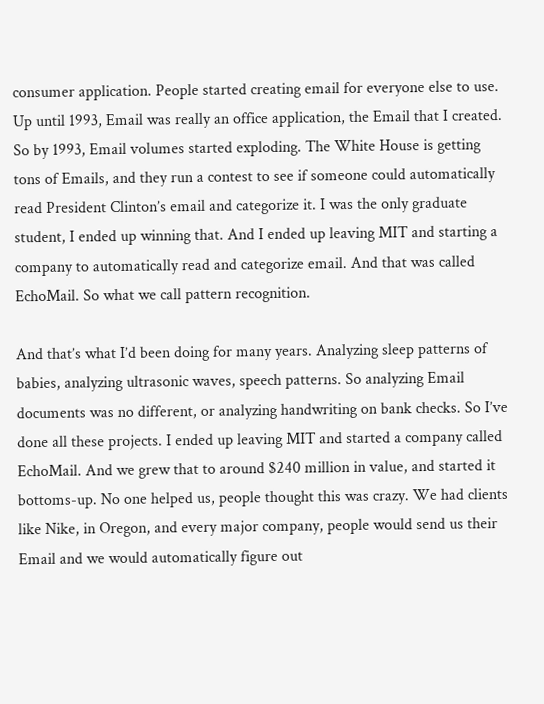consumer application. People started creating email for everyone else to use. Up until 1993, Email was really an office application, the Email that I created. So by 1993, Email volumes started exploding. The White House is getting tons of Emails, and they run a contest to see if someone could automatically read President Clinton’s email and categorize it. I was the only graduate student, I ended up winning that. And I ended up leaving MIT and starting a company to automatically read and categorize email. And that was called EchoMail. So what we call pattern recognition.

And that’s what I’d been doing for many years. Analyzing sleep patterns of babies, analyzing ultrasonic waves, speech patterns. So analyzing Email documents was no different, or analyzing handwriting on bank checks. So I’ve done all these projects. I ended up leaving MIT and started a company called EchoMail. And we grew that to around $240 million in value, and started it bottoms-up. No one helped us, people thought this was crazy. We had clients like Nike, in Oregon, and every major company, people would send us their Email and we would automatically figure out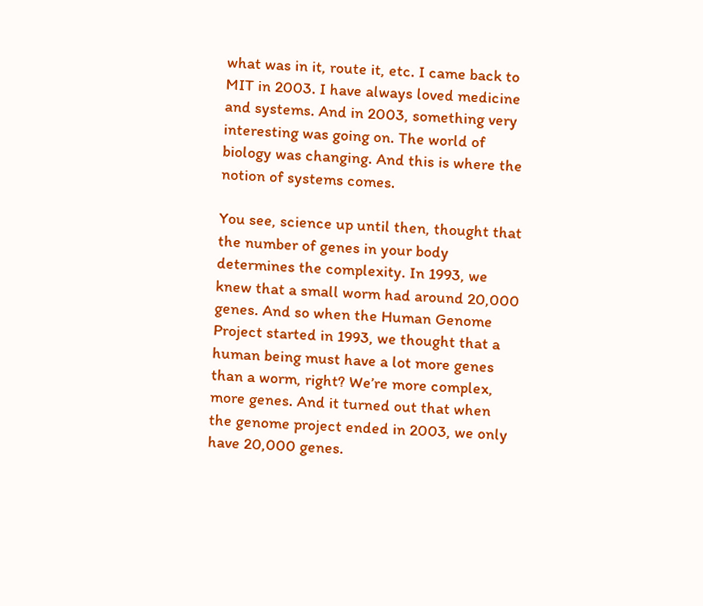what was in it, route it, etc. I came back to MIT in 2003. I have always loved medicine and systems. And in 2003, something very interesting was going on. The world of biology was changing. And this is where the notion of systems comes.

You see, science up until then, thought that the number of genes in your body determines the complexity. In 1993, we knew that a small worm had around 20,000 genes. And so when the Human Genome Project started in 1993, we thought that a human being must have a lot more genes than a worm, right? We’re more complex, more genes. And it turned out that when the genome project ended in 2003, we only have 20,000 genes.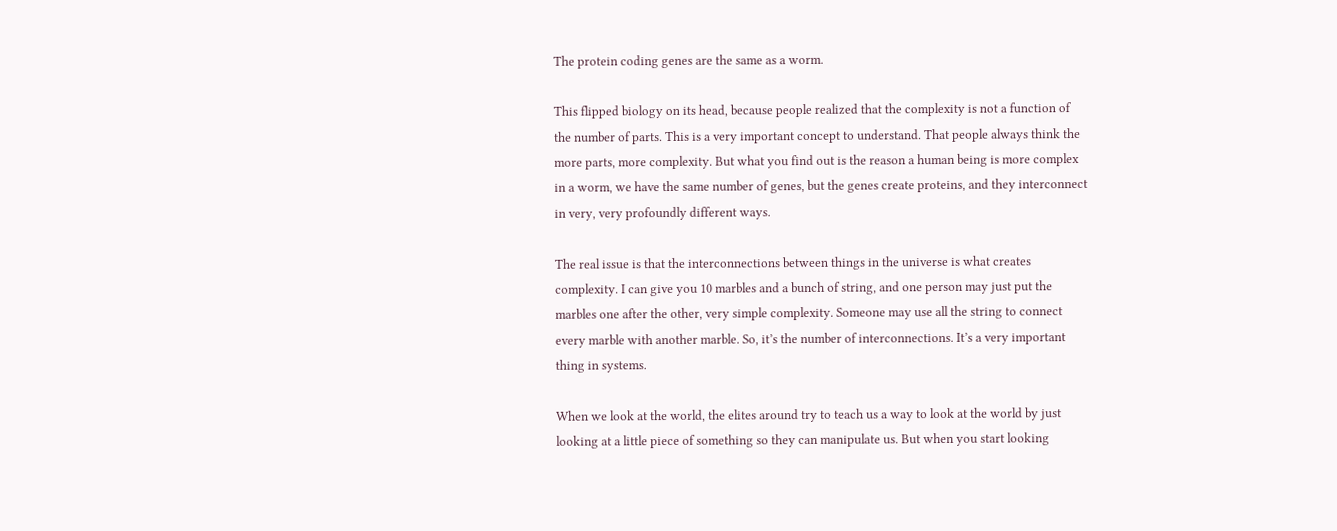The protein coding genes are the same as a worm.

This flipped biology on its head, because people realized that the complexity is not a function of the number of parts. This is a very important concept to understand. That people always think the more parts, more complexity. But what you find out is the reason a human being is more complex in a worm, we have the same number of genes, but the genes create proteins, and they interconnect in very, very profoundly different ways.

The real issue is that the interconnections between things in the universe is what creates complexity. I can give you 10 marbles and a bunch of string, and one person may just put the marbles one after the other, very simple complexity. Someone may use all the string to connect every marble with another marble. So, it’s the number of interconnections. It’s a very important thing in systems.

When we look at the world, the elites around try to teach us a way to look at the world by just looking at a little piece of something so they can manipulate us. But when you start looking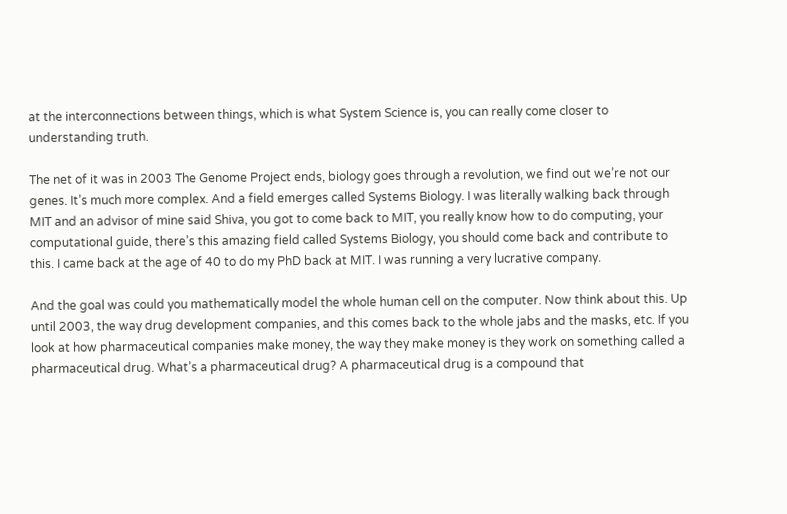at the interconnections between things, which is what System Science is, you can really come closer to understanding truth.

The net of it was in 2003 The Genome Project ends, biology goes through a revolution, we find out we’re not our genes. It’s much more complex. And a field emerges called Systems Biology. I was literally walking back through MIT and an advisor of mine said Shiva, you got to come back to MIT, you really know how to do computing, your computational guide, there’s this amazing field called Systems Biology, you should come back and contribute to this. I came back at the age of 40 to do my PhD back at MIT. I was running a very lucrative company.

And the goal was could you mathematically model the whole human cell on the computer. Now think about this. Up until 2003, the way drug development companies, and this comes back to the whole jabs and the masks, etc. If you look at how pharmaceutical companies make money, the way they make money is they work on something called a pharmaceutical drug. What’s a pharmaceutical drug? A pharmaceutical drug is a compound that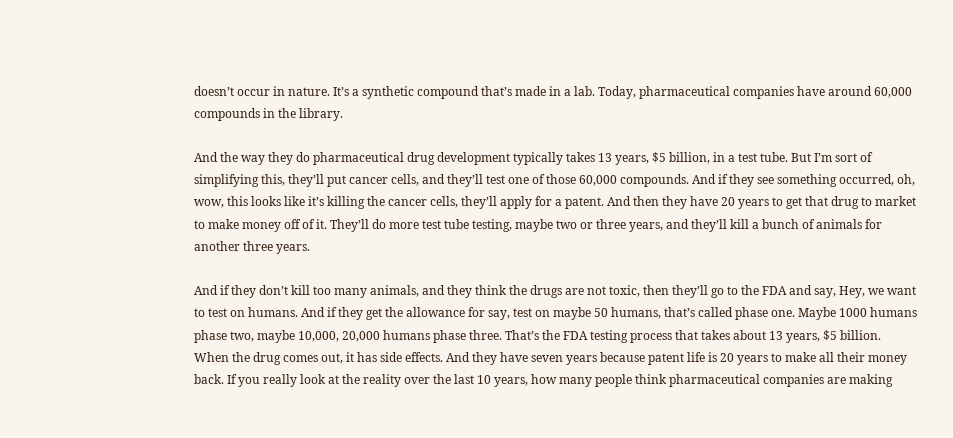doesn’t occur in nature. It’s a synthetic compound that’s made in a lab. Today, pharmaceutical companies have around 60,000 compounds in the library.

And the way they do pharmaceutical drug development typically takes 13 years, $5 billion, in a test tube. But I’m sort of simplifying this, they’ll put cancer cells, and they’ll test one of those 60,000 compounds. And if they see something occurred, oh, wow, this looks like it’s killing the cancer cells, they’ll apply for a patent. And then they have 20 years to get that drug to market to make money off of it. They’ll do more test tube testing, maybe two or three years, and they’ll kill a bunch of animals for another three years.

And if they don’t kill too many animals, and they think the drugs are not toxic, then they’ll go to the FDA and say, Hey, we want to test on humans. And if they get the allowance for say, test on maybe 50 humans, that’s called phase one. Maybe 1000 humans phase two, maybe 10,000, 20,000 humans phase three. That’s the FDA testing process that takes about 13 years, $5 billion. When the drug comes out, it has side effects. And they have seven years because patent life is 20 years to make all their money back. If you really look at the reality over the last 10 years, how many people think pharmaceutical companies are making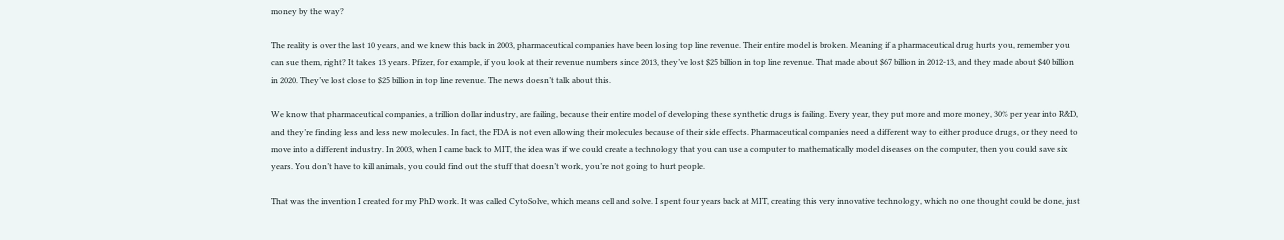money by the way?

The reality is over the last 10 years, and we knew this back in 2003, pharmaceutical companies have been losing top line revenue. Their entire model is broken. Meaning if a pharmaceutical drug hurts you, remember you can sue them, right? It takes 13 years. Pfizer, for example, if you look at their revenue numbers since 2013, they’ve lost $25 billion in top line revenue. That made about $67 billion in 2012-13, and they made about $40 billion in 2020. They’ve lost close to $25 billion in top line revenue. The news doesn’t talk about this.

We know that pharmaceutical companies, a trillion dollar industry, are failing, because their entire model of developing these synthetic drugs is failing. Every year, they put more and more money, 30% per year into R&D, and they’re finding less and less new molecules. In fact, the FDA is not even allowing their molecules because of their side effects. Pharmaceutical companies need a different way to either produce drugs, or they need to move into a different industry. In 2003, when I came back to MIT, the idea was if we could create a technology that you can use a computer to mathematically model diseases on the computer, then you could save six years. You don’t have to kill animals, you could find out the stuff that doesn’t work, you’re not going to hurt people.

That was the invention I created for my PhD work. It was called CytoSolve, which means cell and solve. I spent four years back at MIT, creating this very innovative technology, which no one thought could be done, just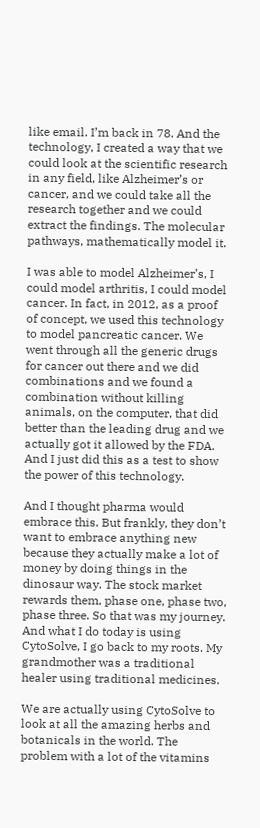like email. I’m back in 78. And the technology, I created a way that we could look at the scientific research in any field, like Alzheimer’s or cancer, and we could take all the research together and we could extract the findings. The molecular pathways, mathematically model it.

I was able to model Alzheimer’s, I could model arthritis, I could model cancer. In fact, in 2012, as a proof of concept, we used this technology to model pancreatic cancer. We went through all the generic drugs for cancer out there and we did combinations and we found a combination without killing animals, on the computer, that did better than the leading drug and we actually got it allowed by the FDA. And I just did this as a test to show the power of this technology.

And I thought pharma would embrace this. But frankly, they don’t want to embrace anything new because they actually make a lot of money by doing things in the dinosaur way. The stock market rewards them, phase one, phase two, phase three. So that was my journey. And what I do today is using CytoSolve, I go back to my roots. My grandmother was a traditional healer using traditional medicines.

We are actually using CytoSolve to look at all the amazing herbs and botanicals in the world. The problem with a lot of the vitamins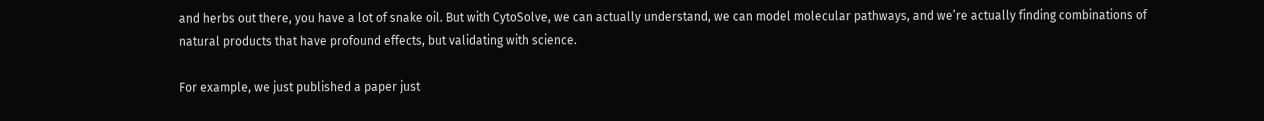and herbs out there, you have a lot of snake oil. But with CytoSolve, we can actually understand, we can model molecular pathways, and we’re actually finding combinations of natural products that have profound effects, but validating with science.

For example, we just published a paper just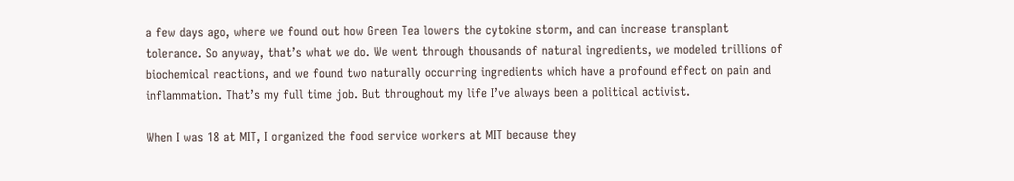a few days ago, where we found out how Green Tea lowers the cytokine storm, and can increase transplant tolerance. So anyway, that’s what we do. We went through thousands of natural ingredients, we modeled trillions of biochemical reactions, and we found two naturally occurring ingredients which have a profound effect on pain and inflammation. That’s my full time job. But throughout my life I’ve always been a political activist.

When I was 18 at MIT, I organized the food service workers at MIT because they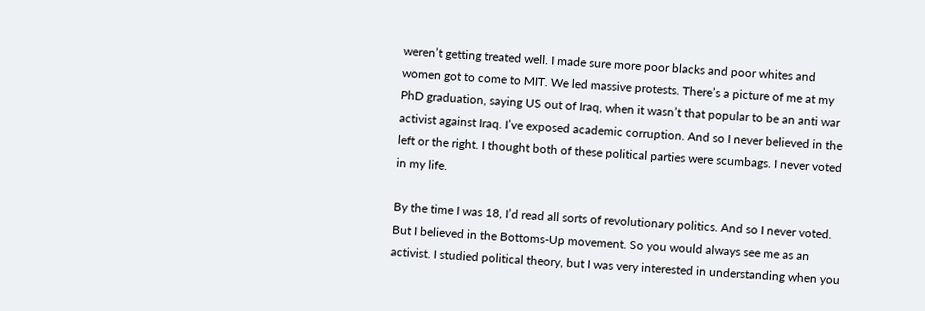weren’t getting treated well. I made sure more poor blacks and poor whites and women got to come to MIT. We led massive protests. There’s a picture of me at my PhD graduation, saying US out of Iraq, when it wasn’t that popular to be an anti war activist against Iraq. I’ve exposed academic corruption. And so I never believed in the left or the right. I thought both of these political parties were scumbags. I never voted in my life.

By the time I was 18, I’d read all sorts of revolutionary politics. And so I never voted. But I believed in the Bottoms-Up movement. So you would always see me as an activist. I studied political theory, but I was very interested in understanding when you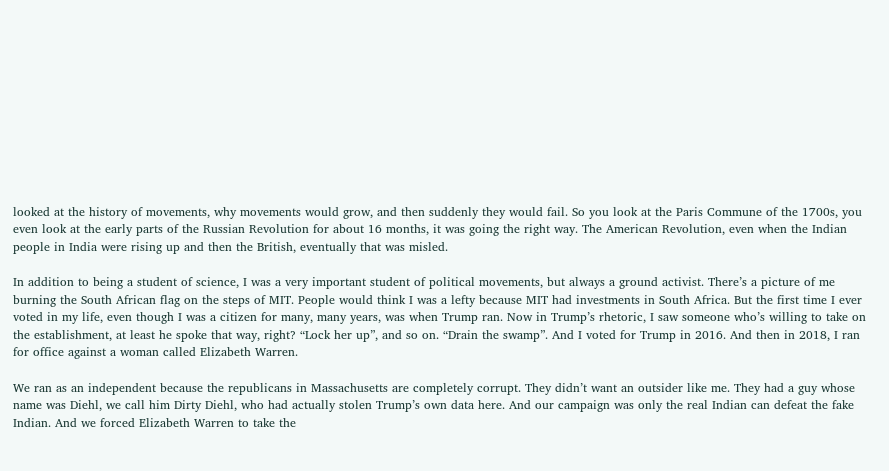looked at the history of movements, why movements would grow, and then suddenly they would fail. So you look at the Paris Commune of the 1700s, you even look at the early parts of the Russian Revolution for about 16 months, it was going the right way. The American Revolution, even when the Indian people in India were rising up and then the British, eventually that was misled.

In addition to being a student of science, I was a very important student of political movements, but always a ground activist. There’s a picture of me burning the South African flag on the steps of MIT. People would think I was a lefty because MIT had investments in South Africa. But the first time I ever voted in my life, even though I was a citizen for many, many years, was when Trump ran. Now in Trump’s rhetoric, I saw someone who’s willing to take on the establishment, at least he spoke that way, right? “Lock her up”, and so on. “Drain the swamp”. And I voted for Trump in 2016. And then in 2018, I ran for office against a woman called Elizabeth Warren.

We ran as an independent because the republicans in Massachusetts are completely corrupt. They didn’t want an outsider like me. They had a guy whose name was Diehl, we call him Dirty Diehl, who had actually stolen Trump’s own data here. And our campaign was only the real Indian can defeat the fake Indian. And we forced Elizabeth Warren to take the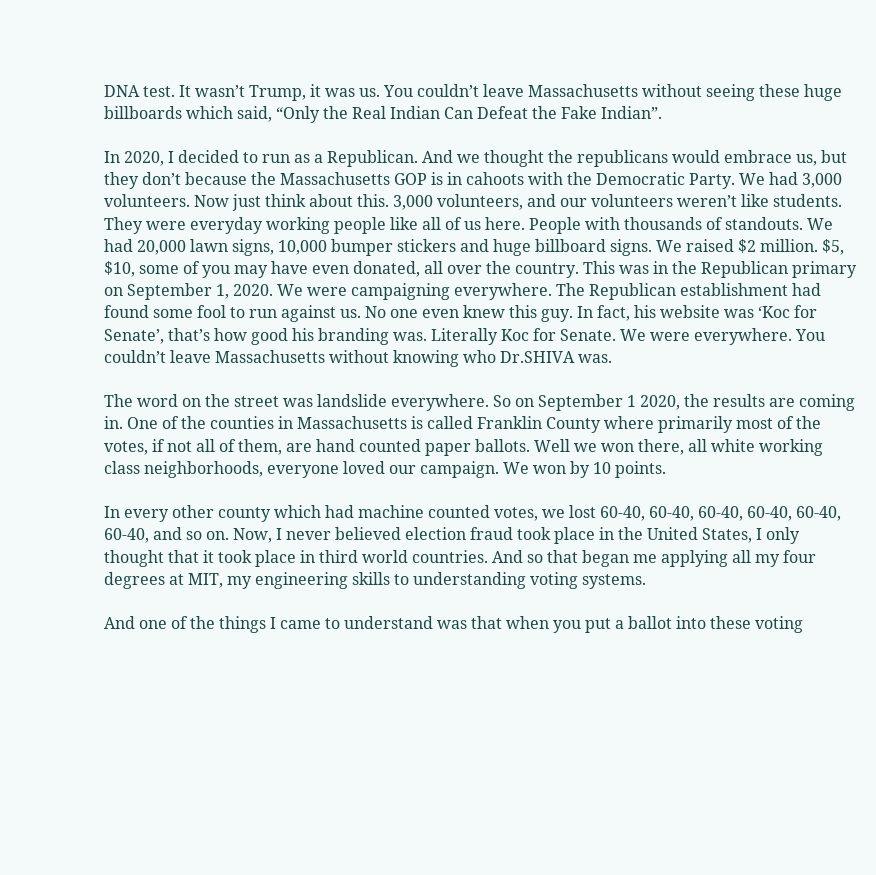DNA test. It wasn’t Trump, it was us. You couldn’t leave Massachusetts without seeing these huge billboards which said, “Only the Real Indian Can Defeat the Fake Indian”.

In 2020, I decided to run as a Republican. And we thought the republicans would embrace us, but they don’t because the Massachusetts GOP is in cahoots with the Democratic Party. We had 3,000 volunteers. Now just think about this. 3,000 volunteers, and our volunteers weren’t like students. They were everyday working people like all of us here. People with thousands of standouts. We had 20,000 lawn signs, 10,000 bumper stickers and huge billboard signs. We raised $2 million. $5, $10, some of you may have even donated, all over the country. This was in the Republican primary on September 1, 2020. We were campaigning everywhere. The Republican establishment had found some fool to run against us. No one even knew this guy. In fact, his website was ‘Koc for Senate’, that’s how good his branding was. Literally Koc for Senate. We were everywhere. You couldn’t leave Massachusetts without knowing who Dr.SHIVA was.

The word on the street was landslide everywhere. So on September 1 2020, the results are coming in. One of the counties in Massachusetts is called Franklin County where primarily most of the votes, if not all of them, are hand counted paper ballots. Well we won there, all white working class neighborhoods, everyone loved our campaign. We won by 10 points.

In every other county which had machine counted votes, we lost 60-40, 60-40, 60-40, 60-40, 60-40, 60-40, and so on. Now, I never believed election fraud took place in the United States, I only thought that it took place in third world countries. And so that began me applying all my four degrees at MIT, my engineering skills to understanding voting systems.

And one of the things I came to understand was that when you put a ballot into these voting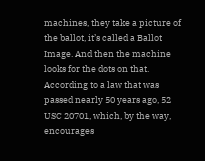machines, they take a picture of the ballot, it’s called a Ballot Image. And then the machine looks for the dots on that. According to a law that was passed nearly 50 years ago, 52 USC 20701, which, by the way, encourages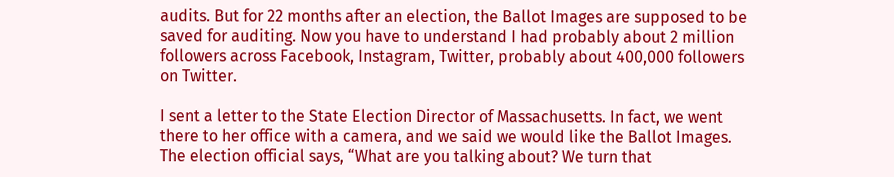audits. But for 22 months after an election, the Ballot Images are supposed to be saved for auditing. Now you have to understand I had probably about 2 million followers across Facebook, Instagram, Twitter, probably about 400,000 followers on Twitter.

I sent a letter to the State Election Director of Massachusetts. In fact, we went there to her office with a camera, and we said we would like the Ballot Images. The election official says, “What are you talking about? We turn that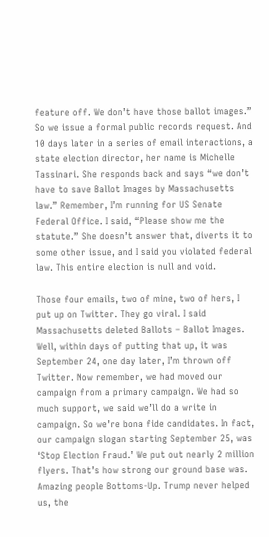feature off. We don’t have those ballot images.” So we issue a formal public records request. And 10 days later in a series of email interactions, a state election director, her name is Michelle Tassinari. She responds back and says “we don’t have to save Ballot Images by Massachusetts law.” Remember, I’m running for US Senate Federal Office. I said, “Please show me the statute.” She doesn’t answer that, diverts it to some other issue, and I said you violated federal law. This entire election is null and void.

Those four emails, two of mine, two of hers, I put up on Twitter. They go viral. I said Massachusetts deleted Ballots – Ballot Images. Well, within days of putting that up, it was September 24, one day later, I’m thrown off Twitter. Now remember, we had moved our campaign from a primary campaign. We had so much support, we said we’ll do a write in campaign. So we’re bona fide candidates. In fact, our campaign slogan starting September 25, was ‘Stop Election Fraud.’ We put out nearly 2 million flyers. That’s how strong our ground base was. Amazing people Bottoms-Up. Trump never helped us, the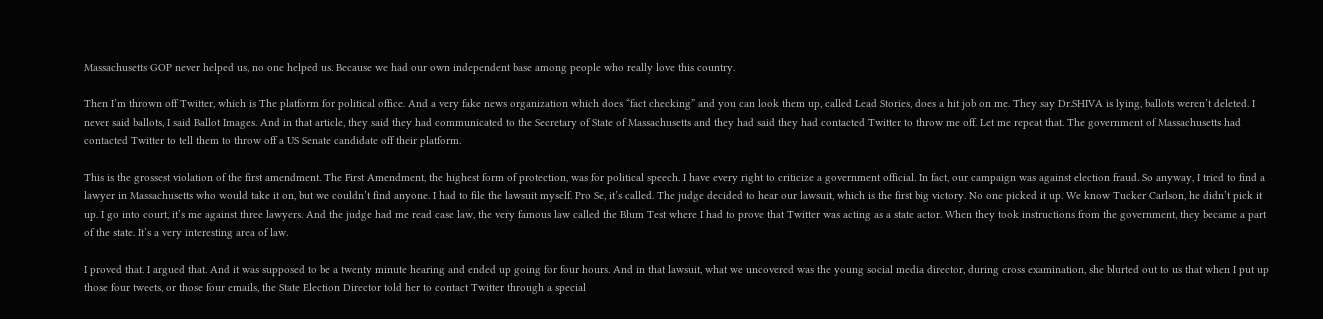Massachusetts GOP never helped us, no one helped us. Because we had our own independent base among people who really love this country.

Then I’m thrown off Twitter, which is The platform for political office. And a very fake news organization which does “fact checking” and you can look them up, called Lead Stories, does a hit job on me. They say Dr.SHIVA is lying, ballots weren’t deleted. I never said ballots, I said Ballot Images. And in that article, they said they had communicated to the Secretary of State of Massachusetts and they had said they had contacted Twitter to throw me off. Let me repeat that. The government of Massachusetts had contacted Twitter to tell them to throw off a US Senate candidate off their platform.

This is the grossest violation of the first amendment. The First Amendment, the highest form of protection, was for political speech. I have every right to criticize a government official. In fact, our campaign was against election fraud. So anyway, I tried to find a lawyer in Massachusetts who would take it on, but we couldn’t find anyone. I had to file the lawsuit myself. Pro Se, it’s called. The judge decided to hear our lawsuit, which is the first big victory. No one picked it up. We know Tucker Carlson, he didn’t pick it up. I go into court, it’s me against three lawyers. And the judge had me read case law, the very famous law called the Blum Test where I had to prove that Twitter was acting as a state actor. When they took instructions from the government, they became a part of the state. It’s a very interesting area of law.

I proved that. I argued that. And it was supposed to be a twenty minute hearing and ended up going for four hours. And in that lawsuit, what we uncovered was the young social media director, during cross examination, she blurted out to us that when I put up those four tweets, or those four emails, the State Election Director told her to contact Twitter through a special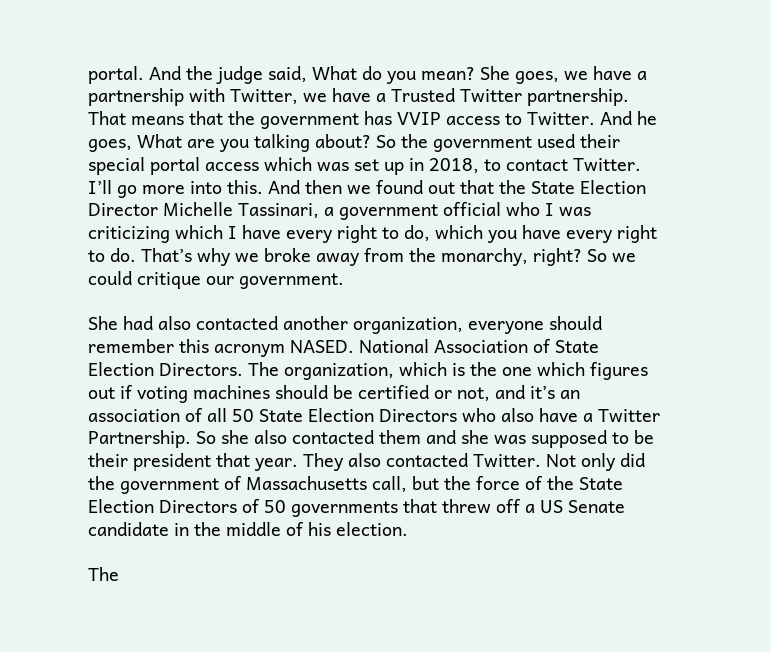portal. And the judge said, What do you mean? She goes, we have a partnership with Twitter, we have a Trusted Twitter partnership. That means that the government has VVIP access to Twitter. And he goes, What are you talking about? So the government used their special portal access which was set up in 2018, to contact Twitter. I’ll go more into this. And then we found out that the State Election Director Michelle Tassinari, a government official who I was criticizing which I have every right to do, which you have every right to do. That’s why we broke away from the monarchy, right? So we could critique our government.

She had also contacted another organization, everyone should remember this acronym NASED. National Association of State Election Directors. The organization, which is the one which figures out if voting machines should be certified or not, and it’s an association of all 50 State Election Directors who also have a Twitter Partnership. So she also contacted them and she was supposed to be their president that year. They also contacted Twitter. Not only did the government of Massachusetts call, but the force of the State Election Directors of 50 governments that threw off a US Senate candidate in the middle of his election.

The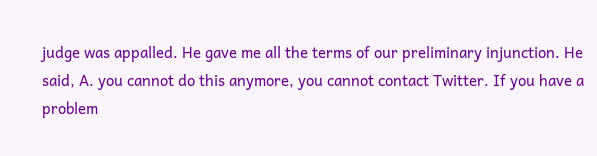judge was appalled. He gave me all the terms of our preliminary injunction. He said, A. you cannot do this anymore, you cannot contact Twitter. If you have a problem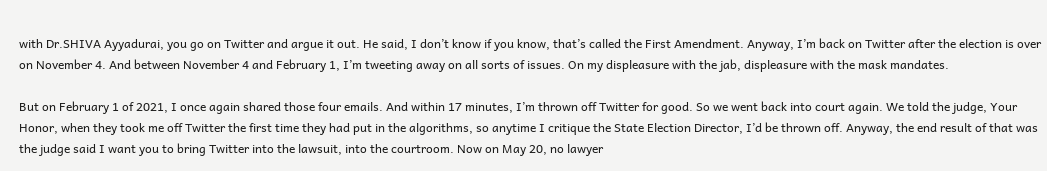with Dr.SHIVA Ayyadurai, you go on Twitter and argue it out. He said, I don’t know if you know, that’s called the First Amendment. Anyway, I’m back on Twitter after the election is over on November 4. And between November 4 and February 1, I’m tweeting away on all sorts of issues. On my displeasure with the jab, displeasure with the mask mandates.

But on February 1 of 2021, I once again shared those four emails. And within 17 minutes, I’m thrown off Twitter for good. So we went back into court again. We told the judge, Your Honor, when they took me off Twitter the first time they had put in the algorithms, so anytime I critique the State Election Director, I’d be thrown off. Anyway, the end result of that was the judge said I want you to bring Twitter into the lawsuit, into the courtroom. Now on May 20, no lawyer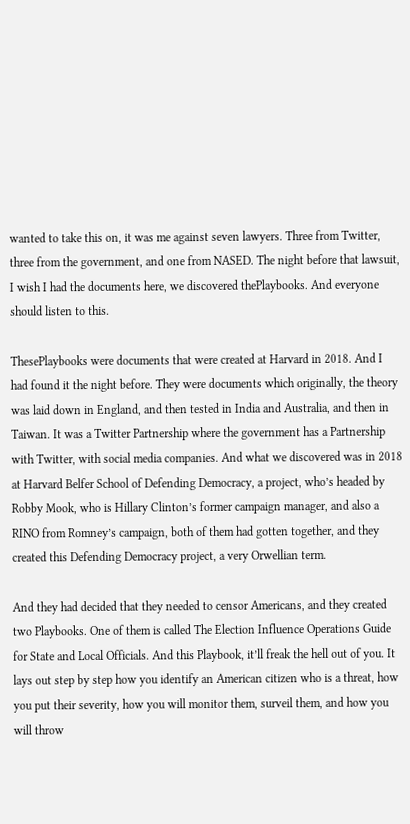wanted to take this on, it was me against seven lawyers. Three from Twitter, three from the government, and one from NASED. The night before that lawsuit, I wish I had the documents here, we discovered thePlaybooks. And everyone should listen to this.

ThesePlaybooks were documents that were created at Harvard in 2018. And I had found it the night before. They were documents which originally, the theory was laid down in England, and then tested in India and Australia, and then in Taiwan. It was a Twitter Partnership where the government has a Partnership with Twitter, with social media companies. And what we discovered was in 2018 at Harvard Belfer School of Defending Democracy, a project, who’s headed by Robby Mook, who is Hillary Clinton’s former campaign manager, and also a RINO from Romney’s campaign, both of them had gotten together, and they created this Defending Democracy project, a very Orwellian term.

And they had decided that they needed to censor Americans, and they created two Playbooks. One of them is called The Election Influence Operations Guide for State and Local Officials. And this Playbook, it’ll freak the hell out of you. It lays out step by step how you identify an American citizen who is a threat, how you put their severity, how you will monitor them, surveil them, and how you will throw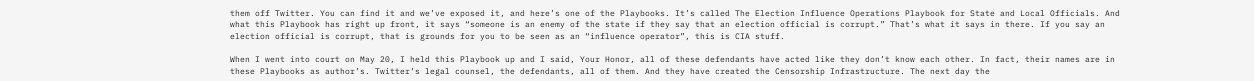them off Twitter. You can find it and we’ve exposed it, and here’s one of the Playbooks. It’s called The Election Influence Operations Playbook for State and Local Officials. And what this Playbook has right up front, it says “someone is an enemy of the state if they say that an election official is corrupt.” That’s what it says in there. If you say an election official is corrupt, that is grounds for you to be seen as an “influence operator”, this is CIA stuff.

When I went into court on May 20, I held this Playbook up and I said, Your Honor, all of these defendants have acted like they don’t know each other. In fact, their names are in these Playbooks as author’s. Twitter’s legal counsel, the defendants, all of them. And they have created the Censorship Infrastructure. The next day the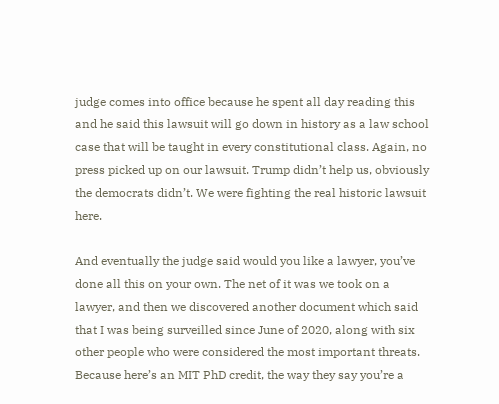judge comes into office because he spent all day reading this and he said this lawsuit will go down in history as a law school case that will be taught in every constitutional class. Again, no press picked up on our lawsuit. Trump didn’t help us, obviously the democrats didn’t. We were fighting the real historic lawsuit here.

And eventually the judge said would you like a lawyer, you’ve done all this on your own. The net of it was we took on a lawyer, and then we discovered another document which said that I was being surveilled since June of 2020, along with six other people who were considered the most important threats. Because here’s an MIT PhD credit, the way they say you’re a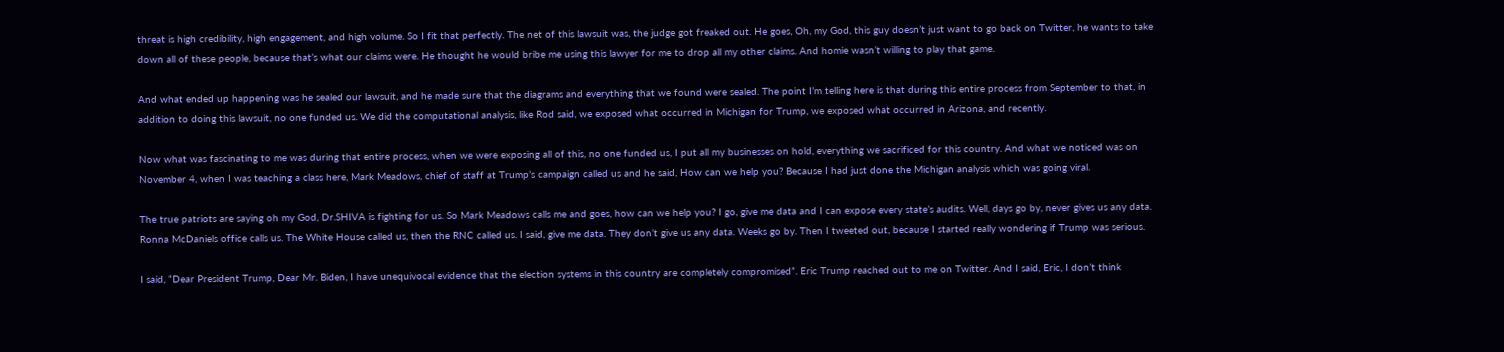threat is high credibility, high engagement, and high volume. So I fit that perfectly. The net of this lawsuit was, the judge got freaked out. He goes, Oh, my God, this guy doesn’t just want to go back on Twitter, he wants to take down all of these people, because that’s what our claims were. He thought he would bribe me using this lawyer for me to drop all my other claims. And homie wasn’t willing to play that game.

And what ended up happening was he sealed our lawsuit, and he made sure that the diagrams and everything that we found were sealed. The point I’m telling here is that during this entire process from September to that, in addition to doing this lawsuit, no one funded us. We did the computational analysis, like Rod said, we exposed what occurred in Michigan for Trump, we exposed what occurred in Arizona, and recently.

Now what was fascinating to me was during that entire process, when we were exposing all of this, no one funded us, I put all my businesses on hold, everything we sacrificed for this country. And what we noticed was on November 4, when I was teaching a class here, Mark Meadows, chief of staff at Trump’s campaign called us and he said, How can we help you? Because I had just done the Michigan analysis which was going viral.

The true patriots are saying oh my God, Dr.SHIVA is fighting for us. So Mark Meadows calls me and goes, how can we help you? I go, give me data and I can expose every state’s audits. Well, days go by, never gives us any data. Ronna McDaniels office calls us. The White House called us, then the RNC called us. I said, give me data. They don’t give us any data. Weeks go by. Then I tweeted out, because I started really wondering if Trump was serious.

I said, “Dear President Trump, Dear Mr. Biden, I have unequivocal evidence that the election systems in this country are completely compromised”. Eric Trump reached out to me on Twitter. And I said, Eric, I don’t think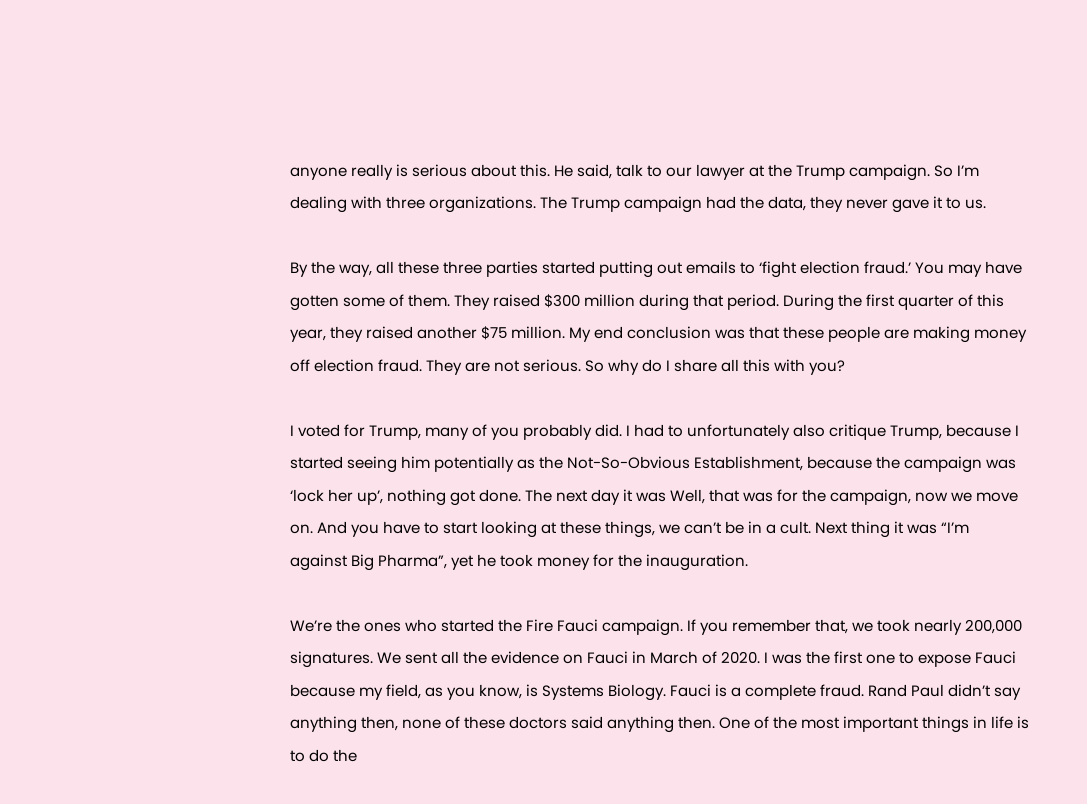anyone really is serious about this. He said, talk to our lawyer at the Trump campaign. So I’m dealing with three organizations. The Trump campaign had the data, they never gave it to us.

By the way, all these three parties started putting out emails to ‘fight election fraud.’ You may have gotten some of them. They raised $300 million during that period. During the first quarter of this year, they raised another $75 million. My end conclusion was that these people are making money off election fraud. They are not serious. So why do I share all this with you?

I voted for Trump, many of you probably did. I had to unfortunately also critique Trump, because I started seeing him potentially as the Not-So-Obvious Establishment, because the campaign was ‘lock her up’, nothing got done. The next day it was Well, that was for the campaign, now we move on. And you have to start looking at these things, we can’t be in a cult. Next thing it was “I’m against Big Pharma”, yet he took money for the inauguration.

We’re the ones who started the Fire Fauci campaign. If you remember that, we took nearly 200,000 signatures. We sent all the evidence on Fauci in March of 2020. I was the first one to expose Fauci because my field, as you know, is Systems Biology. Fauci is a complete fraud. Rand Paul didn’t say anything then, none of these doctors said anything then. One of the most important things in life is to do the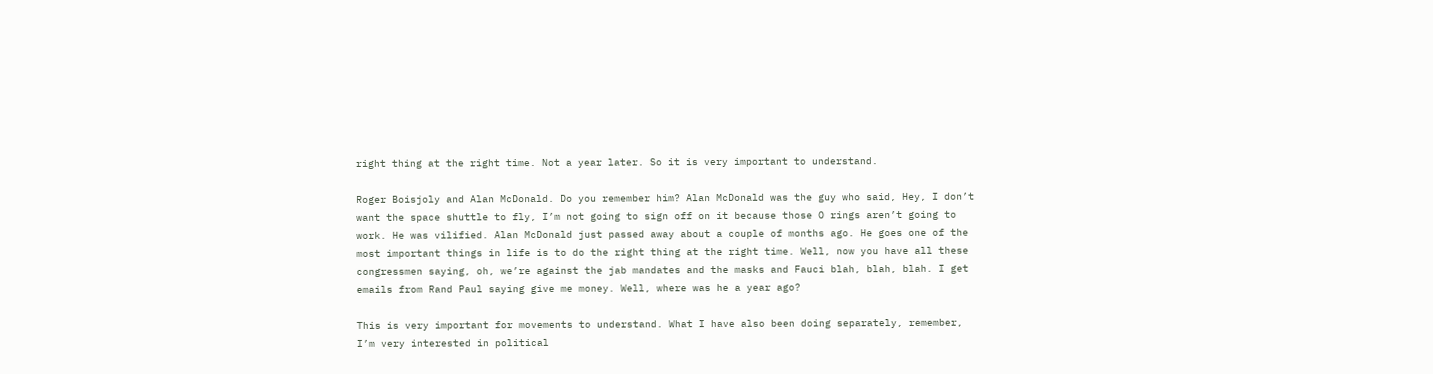right thing at the right time. Not a year later. So it is very important to understand.

Roger Boisjoly and Alan McDonald. Do you remember him? Alan McDonald was the guy who said, Hey, I don’t want the space shuttle to fly, I’m not going to sign off on it because those O rings aren’t going to work. He was vilified. Alan McDonald just passed away about a couple of months ago. He goes one of the most important things in life is to do the right thing at the right time. Well, now you have all these congressmen saying, oh, we’re against the jab mandates and the masks and Fauci blah, blah, blah. I get emails from Rand Paul saying give me money. Well, where was he a year ago?

This is very important for movements to understand. What I have also been doing separately, remember, I’m very interested in political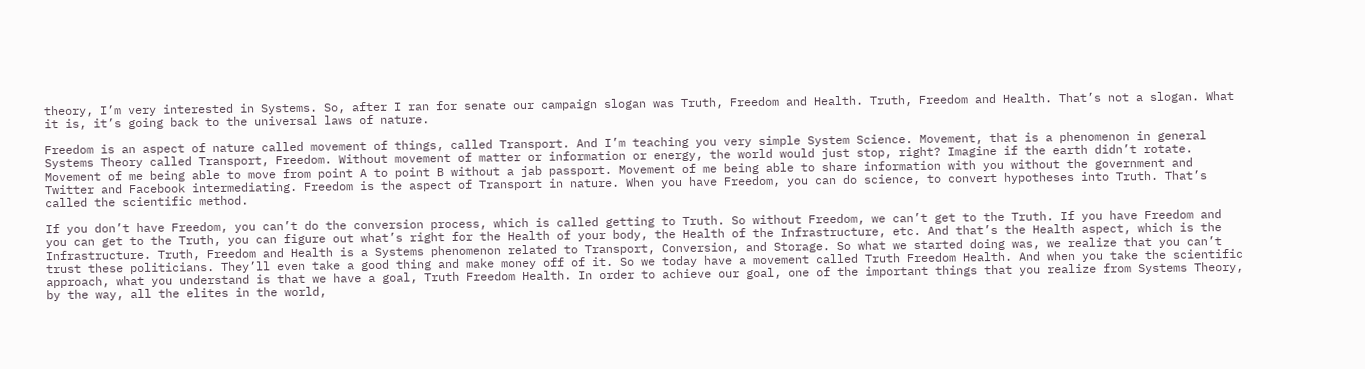theory, I’m very interested in Systems. So, after I ran for senate our campaign slogan was Truth, Freedom and Health. Truth, Freedom and Health. That’s not a slogan. What it is, it’s going back to the universal laws of nature.

Freedom is an aspect of nature called movement of things, called Transport. And I’m teaching you very simple System Science. Movement, that is a phenomenon in general Systems Theory called Transport, Freedom. Without movement of matter or information or energy, the world would just stop, right? Imagine if the earth didn’t rotate. Movement of me being able to move from point A to point B without a jab passport. Movement of me being able to share information with you without the government and Twitter and Facebook intermediating. Freedom is the aspect of Transport in nature. When you have Freedom, you can do science, to convert hypotheses into Truth. That’s called the scientific method.

If you don’t have Freedom, you can’t do the conversion process, which is called getting to Truth. So without Freedom, we can’t get to the Truth. If you have Freedom and you can get to the Truth, you can figure out what’s right for the Health of your body, the Health of the Infrastructure, etc. And that’s the Health aspect, which is the Infrastructure. Truth, Freedom and Health is a Systems phenomenon related to Transport, Conversion, and Storage. So what we started doing was, we realize that you can’t trust these politicians. They’ll even take a good thing and make money off of it. So we today have a movement called Truth Freedom Health. And when you take the scientific approach, what you understand is that we have a goal, Truth Freedom Health. In order to achieve our goal, one of the important things that you realize from Systems Theory, by the way, all the elites in the world,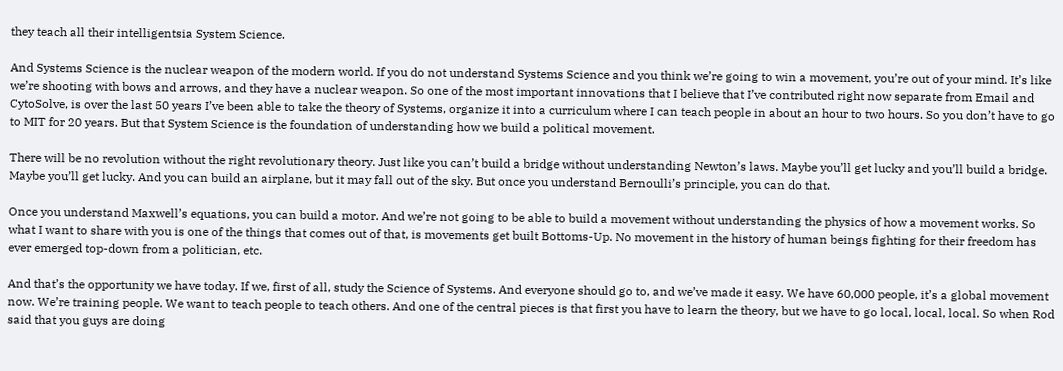they teach all their intelligentsia System Science.

And Systems Science is the nuclear weapon of the modern world. If you do not understand Systems Science and you think we’re going to win a movement, you’re out of your mind. It’s like we’re shooting with bows and arrows, and they have a nuclear weapon. So one of the most important innovations that I believe that I’ve contributed right now separate from Email and CytoSolve, is over the last 50 years I’ve been able to take the theory of Systems, organize it into a curriculum where I can teach people in about an hour to two hours. So you don’t have to go to MIT for 20 years. But that System Science is the foundation of understanding how we build a political movement.

There will be no revolution without the right revolutionary theory. Just like you can’t build a bridge without understanding Newton’s laws. Maybe you’ll get lucky and you’ll build a bridge. Maybe you’ll get lucky. And you can build an airplane, but it may fall out of the sky. But once you understand Bernoulli’s principle, you can do that.

Once you understand Maxwell’s equations, you can build a motor. And we’re not going to be able to build a movement without understanding the physics of how a movement works. So what I want to share with you is one of the things that comes out of that, is movements get built Bottoms-Up. No movement in the history of human beings fighting for their freedom has ever emerged top-down from a politician, etc.

And that’s the opportunity we have today. If we, first of all, study the Science of Systems. And everyone should go to, and we’ve made it easy. We have 60,000 people, it’s a global movement now. We’re training people. We want to teach people to teach others. And one of the central pieces is that first you have to learn the theory, but we have to go local, local, local. So when Rod said that you guys are doing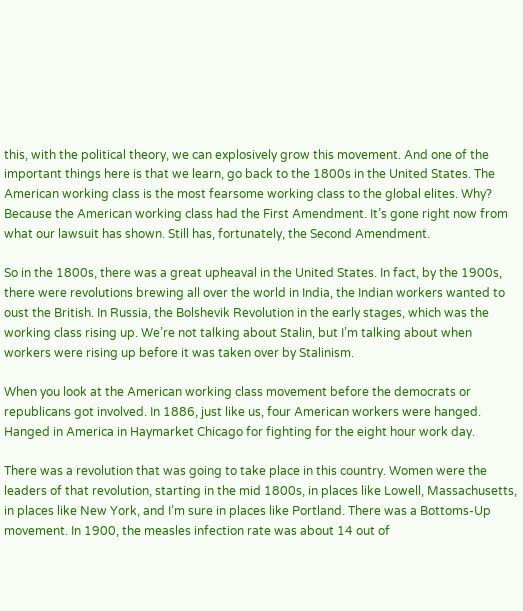this, with the political theory, we can explosively grow this movement. And one of the important things here is that we learn, go back to the 1800s in the United States. The American working class is the most fearsome working class to the global elites. Why? Because the American working class had the First Amendment. It’s gone right now from what our lawsuit has shown. Still has, fortunately, the Second Amendment.

So in the 1800s, there was a great upheaval in the United States. In fact, by the 1900s, there were revolutions brewing all over the world in India, the Indian workers wanted to oust the British. In Russia, the Bolshevik Revolution in the early stages, which was the working class rising up. We’re not talking about Stalin, but I’m talking about when workers were rising up before it was taken over by Stalinism.

When you look at the American working class movement before the democrats or republicans got involved. In 1886, just like us, four American workers were hanged. Hanged in America in Haymarket Chicago for fighting for the eight hour work day.

There was a revolution that was going to take place in this country. Women were the leaders of that revolution, starting in the mid 1800s, in places like Lowell, Massachusetts, in places like New York, and I’m sure in places like Portland. There was a Bottoms-Up movement. In 1900, the measles infection rate was about 14 out of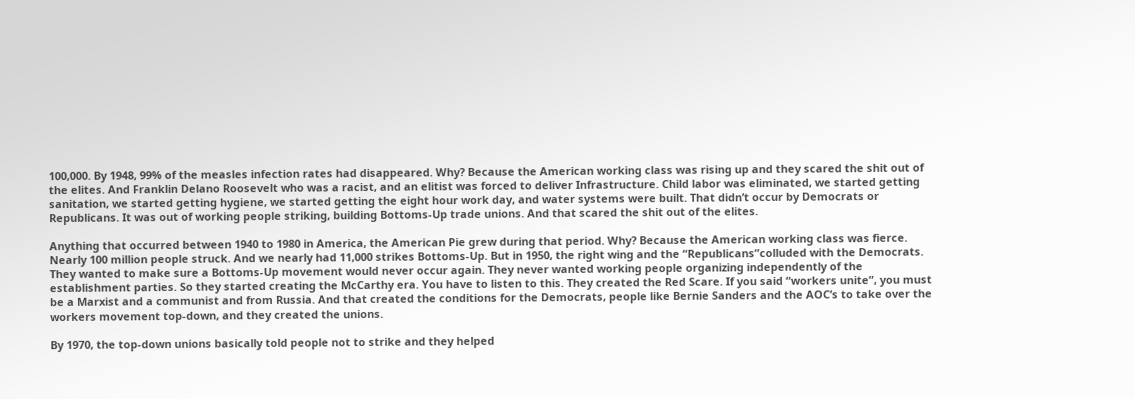100,000. By 1948, 99% of the measles infection rates had disappeared. Why? Because the American working class was rising up and they scared the shit out of the elites. And Franklin Delano Roosevelt who was a racist, and an elitist was forced to deliver Infrastructure. Child labor was eliminated, we started getting sanitation, we started getting hygiene, we started getting the eight hour work day, and water systems were built. That didn’t occur by Democrats or Republicans. It was out of working people striking, building Bottoms-Up trade unions. And that scared the shit out of the elites.

Anything that occurred between 1940 to 1980 in America, the American Pie grew during that period. Why? Because the American working class was fierce. Nearly 100 million people struck. And we nearly had 11,000 strikes Bottoms-Up. But in 1950, the right wing and the “Republicans”colluded with the Democrats. They wanted to make sure a Bottoms-Up movement would never occur again. They never wanted working people organizing independently of the establishment parties. So they started creating the McCarthy era. You have to listen to this. They created the Red Scare. If you said “workers unite”, you must be a Marxist and a communist and from Russia. And that created the conditions for the Democrats, people like Bernie Sanders and the AOC’s to take over the workers movement top-down, and they created the unions.

By 1970, the top-down unions basically told people not to strike and they helped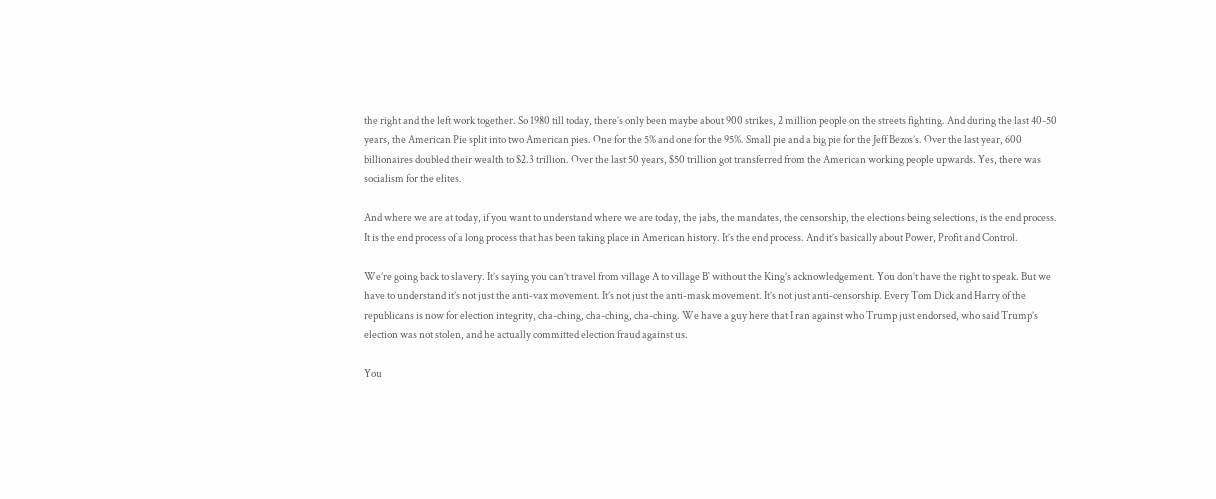the right and the left work together. So 1980 till today, there’s only been maybe about 900 strikes, 2 million people on the streets fighting. And during the last 40-50 years, the American Pie split into two American pies. One for the 5% and one for the 95%. Small pie and a big pie for the Jeff Bezos’s. Over the last year, 600 billionaires doubled their wealth to $2.3 trillion. Over the last 50 years, $50 trillion got transferred from the American working people upwards. Yes, there was socialism for the elites.

And where we are at today, if you want to understand where we are today, the jabs, the mandates, the censorship, the elections being selections, is the end process. It is the end process of a long process that has been taking place in American history. It’s the end process. And it’s basically about Power, Profit and Control.

We’re going back to slavery. It’s saying you can’t travel from village A to village B` without the King’s acknowledgement. You don’t have the right to speak. But we have to understand it’s not just the anti-vax movement. It’s not just the anti-mask movement. It’s not just anti-censorship. Every Tom Dick and Harry of the republicans is now for election integrity, cha-ching, cha-ching, cha-ching. We have a guy here that I ran against who Trump just endorsed, who said Trump’s election was not stolen, and he actually committed election fraud against us.

You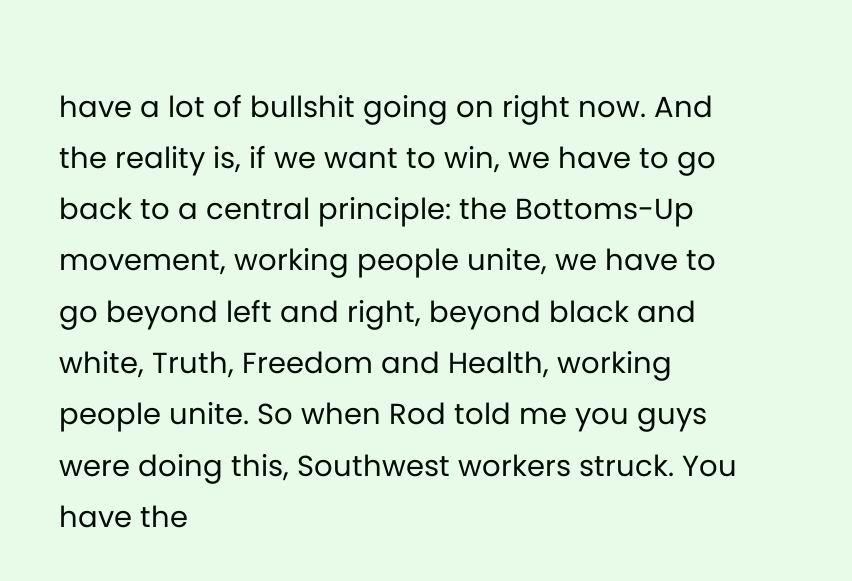have a lot of bullshit going on right now. And the reality is, if we want to win, we have to go back to a central principle: the Bottoms-Up movement, working people unite, we have to go beyond left and right, beyond black and white, Truth, Freedom and Health, working people unite. So when Rod told me you guys were doing this, Southwest workers struck. You have the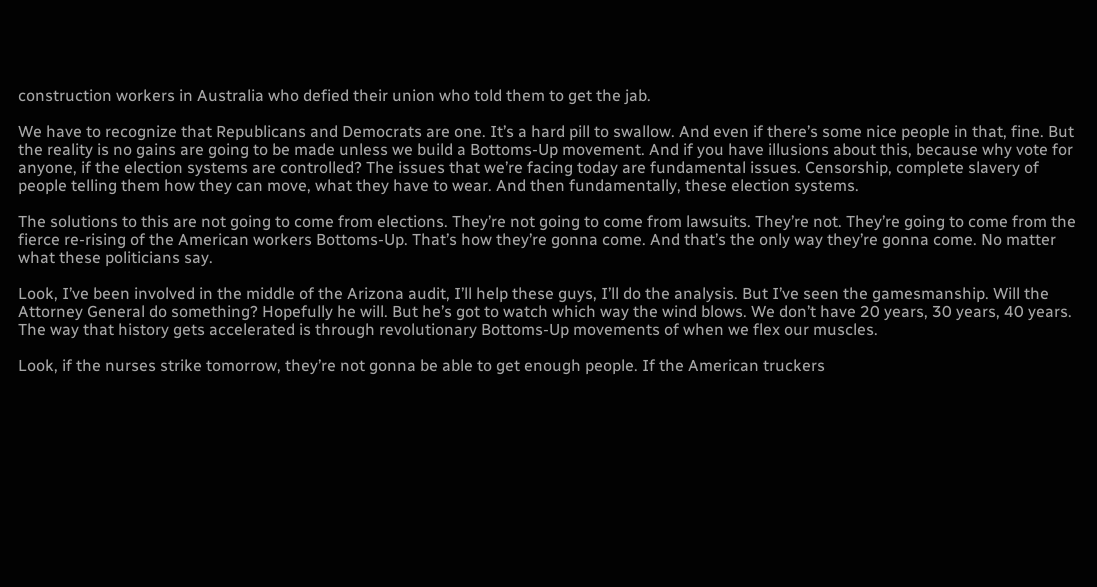construction workers in Australia who defied their union who told them to get the jab.

We have to recognize that Republicans and Democrats are one. It’s a hard pill to swallow. And even if there’s some nice people in that, fine. But the reality is no gains are going to be made unless we build a Bottoms-Up movement. And if you have illusions about this, because why vote for anyone, if the election systems are controlled? The issues that we’re facing today are fundamental issues. Censorship, complete slavery of people telling them how they can move, what they have to wear. And then fundamentally, these election systems.

The solutions to this are not going to come from elections. They’re not going to come from lawsuits. They’re not. They’re going to come from the fierce re-rising of the American workers Bottoms-Up. That’s how they’re gonna come. And that’s the only way they’re gonna come. No matter what these politicians say.

Look, I’ve been involved in the middle of the Arizona audit, I’ll help these guys, I’ll do the analysis. But I’ve seen the gamesmanship. Will the Attorney General do something? Hopefully he will. But he’s got to watch which way the wind blows. We don’t have 20 years, 30 years, 40 years. The way that history gets accelerated is through revolutionary Bottoms-Up movements of when we flex our muscles.

Look, if the nurses strike tomorrow, they’re not gonna be able to get enough people. If the American truckers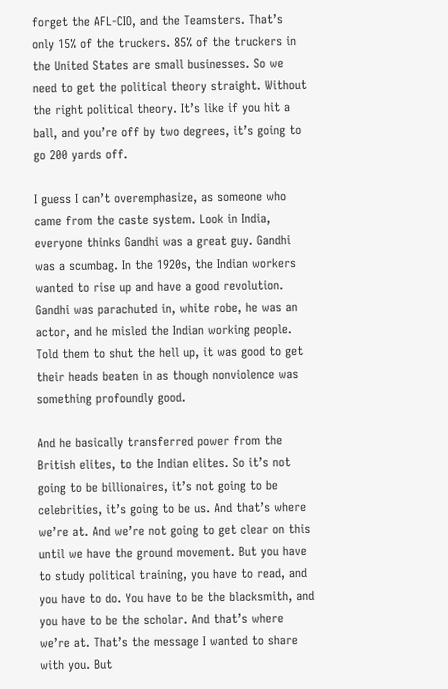forget the AFL-CIO, and the Teamsters. That’s only 15% of the truckers. 85% of the truckers in the United States are small businesses. So we need to get the political theory straight. Without the right political theory. It’s like if you hit a ball, and you’re off by two degrees, it’s going to go 200 yards off.

I guess I can’t overemphasize, as someone who came from the caste system. Look in India, everyone thinks Gandhi was a great guy. Gandhi was a scumbag. In the 1920s, the Indian workers wanted to rise up and have a good revolution. Gandhi was parachuted in, white robe, he was an actor, and he misled the Indian working people. Told them to shut the hell up, it was good to get their heads beaten in as though nonviolence was something profoundly good.

And he basically transferred power from the British elites, to the Indian elites. So it’s not going to be billionaires, it’s not going to be celebrities, it’s going to be us. And that’s where we’re at. And we’re not going to get clear on this until we have the ground movement. But you have to study political training, you have to read, and you have to do. You have to be the blacksmith, and you have to be the scholar. And that’s where we’re at. That’s the message I wanted to share with you. But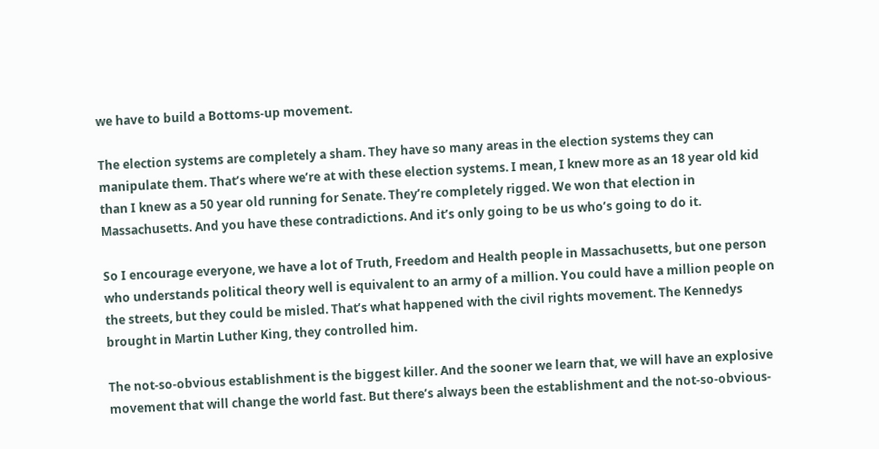we have to build a Bottoms-up movement.

The election systems are completely a sham. They have so many areas in the election systems they can manipulate them. That’s where we’re at with these election systems. I mean, I knew more as an 18 year old kid than I knew as a 50 year old running for Senate. They’re completely rigged. We won that election in Massachusetts. And you have these contradictions. And it’s only going to be us who’s going to do it.

So I encourage everyone, we have a lot of Truth, Freedom and Health people in Massachusetts, but one person who understands political theory well is equivalent to an army of a million. You could have a million people on the streets, but they could be misled. That’s what happened with the civil rights movement. The Kennedys brought in Martin Luther King, they controlled him.

The not-so-obvious establishment is the biggest killer. And the sooner we learn that, we will have an explosive movement that will change the world fast. But there’s always been the establishment and the not-so-obvious-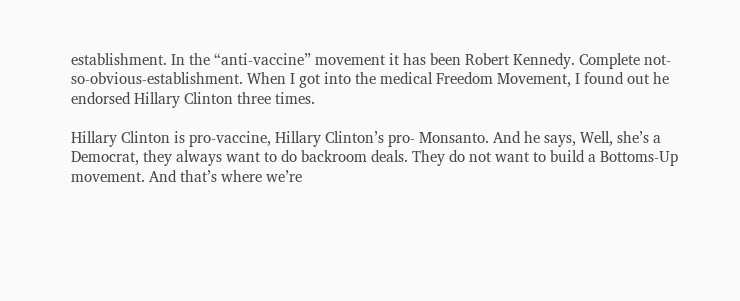establishment. In the “anti-vaccine” movement it has been Robert Kennedy. Complete not-so-obvious-establishment. When I got into the medical Freedom Movement, I found out he endorsed Hillary Clinton three times.

Hillary Clinton is pro-vaccine, Hillary Clinton’s pro- Monsanto. And he says, Well, she’s a Democrat, they always want to do backroom deals. They do not want to build a Bottoms-Up movement. And that’s where we’re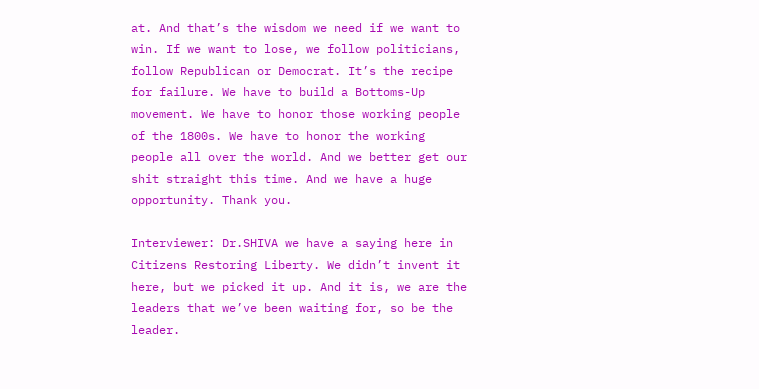at. And that’s the wisdom we need if we want to win. If we want to lose, we follow politicians, follow Republican or Democrat. It’s the recipe for failure. We have to build a Bottoms-Up movement. We have to honor those working people of the 1800s. We have to honor the working people all over the world. And we better get our shit straight this time. And we have a huge opportunity. Thank you.

Interviewer: Dr.SHIVA we have a saying here in Citizens Restoring Liberty. We didn’t invent it here, but we picked it up. And it is, we are the leaders that we’ve been waiting for, so be the leader.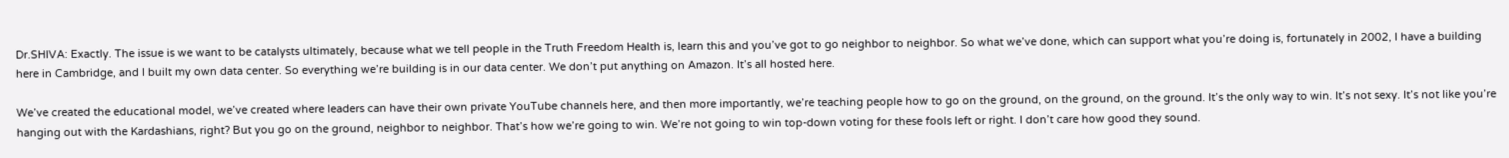Dr.SHIVA: Exactly. The issue is we want to be catalysts ultimately, because what we tell people in the Truth Freedom Health is, learn this and you’ve got to go neighbor to neighbor. So what we’ve done, which can support what you’re doing is, fortunately in 2002, I have a building here in Cambridge, and I built my own data center. So everything we’re building is in our data center. We don’t put anything on Amazon. It’s all hosted here.

We’ve created the educational model, we’ve created where leaders can have their own private YouTube channels here, and then more importantly, we’re teaching people how to go on the ground, on the ground, on the ground. It’s the only way to win. It’s not sexy. It’s not like you’re hanging out with the Kardashians, right? But you go on the ground, neighbor to neighbor. That’s how we’re going to win. We’re not going to win top-down voting for these fools left or right. I don’t care how good they sound.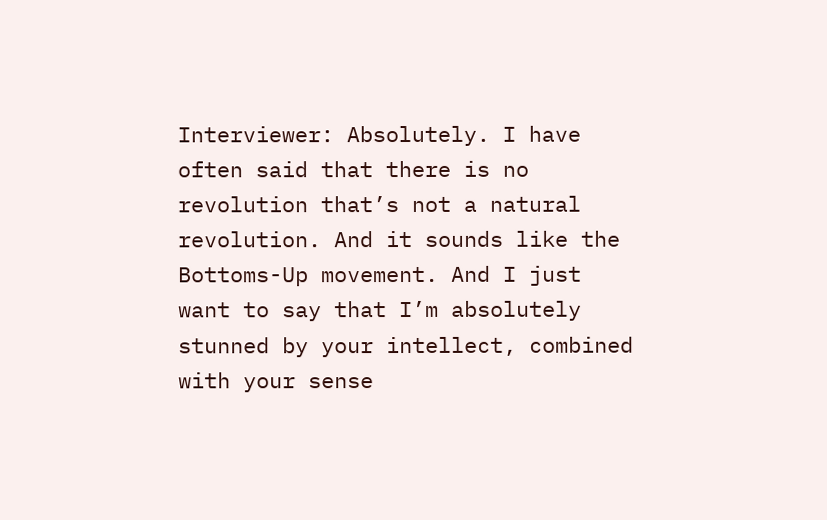Interviewer: Absolutely. I have often said that there is no revolution that’s not a natural revolution. And it sounds like the Bottoms-Up movement. And I just want to say that I’m absolutely stunned by your intellect, combined with your sense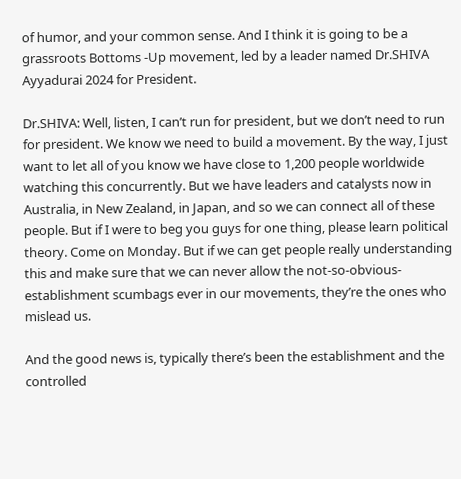of humor, and your common sense. And I think it is going to be a grassroots Bottoms -Up movement, led by a leader named Dr.SHIVA Ayyadurai 2024 for President.

Dr.SHIVA: Well, listen, I can’t run for president, but we don’t need to run for president. We know we need to build a movement. By the way, I just want to let all of you know we have close to 1,200 people worldwide watching this concurrently. But we have leaders and catalysts now in Australia, in New Zealand, in Japan, and so we can connect all of these people. But if I were to beg you guys for one thing, please learn political theory. Come on Monday. But if we can get people really understanding this and make sure that we can never allow the not-so-obvious-establishment scumbags ever in our movements, they’re the ones who mislead us.

And the good news is, typically there’s been the establishment and the controlled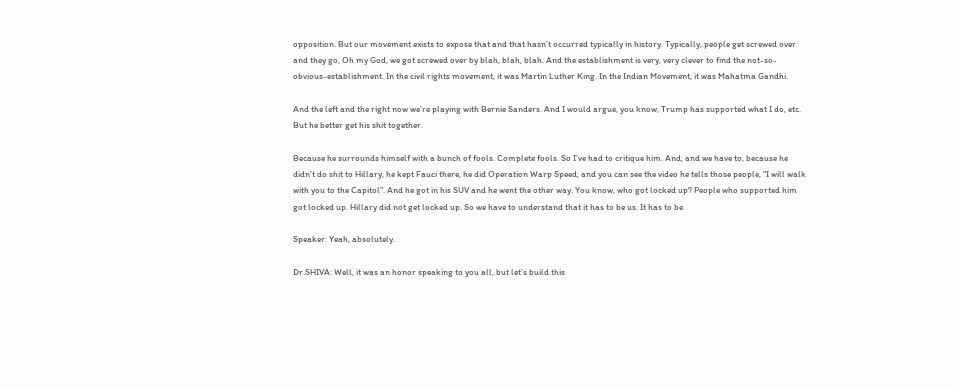opposition. But our movement exists to expose that and that hasn’t occurred typically in history. Typically, people get screwed over and they go, Oh my God, we got screwed over by blah, blah, blah. And the establishment is very, very clever to find the not-so-obvious-establishment. In the civil rights movement, it was Martin Luther King. In the Indian Movement, it was Mahatma Gandhi.

And the left and the right now we’re playing with Bernie Sanders. And I would argue, you know, Trump has supported what I do, etc. But he better get his shit together.

Because he surrounds himself with a bunch of fools. Complete fools. So I’ve had to critique him. And, and we have to, because he didn’t do shit to Hillary, he kept Fauci there, he did Operation Warp Speed, and you can see the video he tells those people, “I will walk with you to the Capitol”. And he got in his SUV and he went the other way. You know, who got locked up? People who supported him got locked up. Hillary did not get locked up. So we have to understand that it has to be us. It has to be.

Speaker: Yeah, absolutely.

Dr.SHIVA: Well, it was an honor speaking to you all, but let’s build this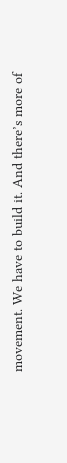movement. We have to build it. And there’s more of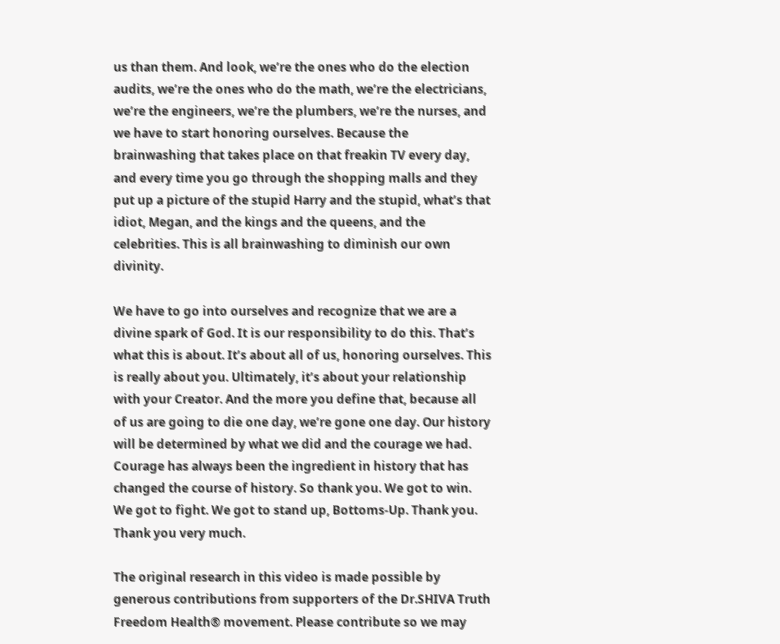us than them. And look, we’re the ones who do the election audits, we’re the ones who do the math, we’re the electricians, we’re the engineers, we’re the plumbers, we’re the nurses, and we have to start honoring ourselves. Because the brainwashing that takes place on that freakin TV every day, and every time you go through the shopping malls and they put up a picture of the stupid Harry and the stupid, what’s that idiot, Megan, and the kings and the queens, and the celebrities. This is all brainwashing to diminish our own divinity.

We have to go into ourselves and recognize that we are a divine spark of God. It is our responsibility to do this. That’s what this is about. It’s about all of us, honoring ourselves. This is really about you. Ultimately, it’s about your relationship with your Creator. And the more you define that, because all of us are going to die one day, we’re gone one day. Our history will be determined by what we did and the courage we had. Courage has always been the ingredient in history that has changed the course of history. So thank you. We got to win. We got to fight. We got to stand up, Bottoms-Up. Thank you. Thank you very much.

The original research in this video is made possible by generous contributions from supporters of the Dr.SHIVA Truth Freedom Health® movement. Please contribute so we may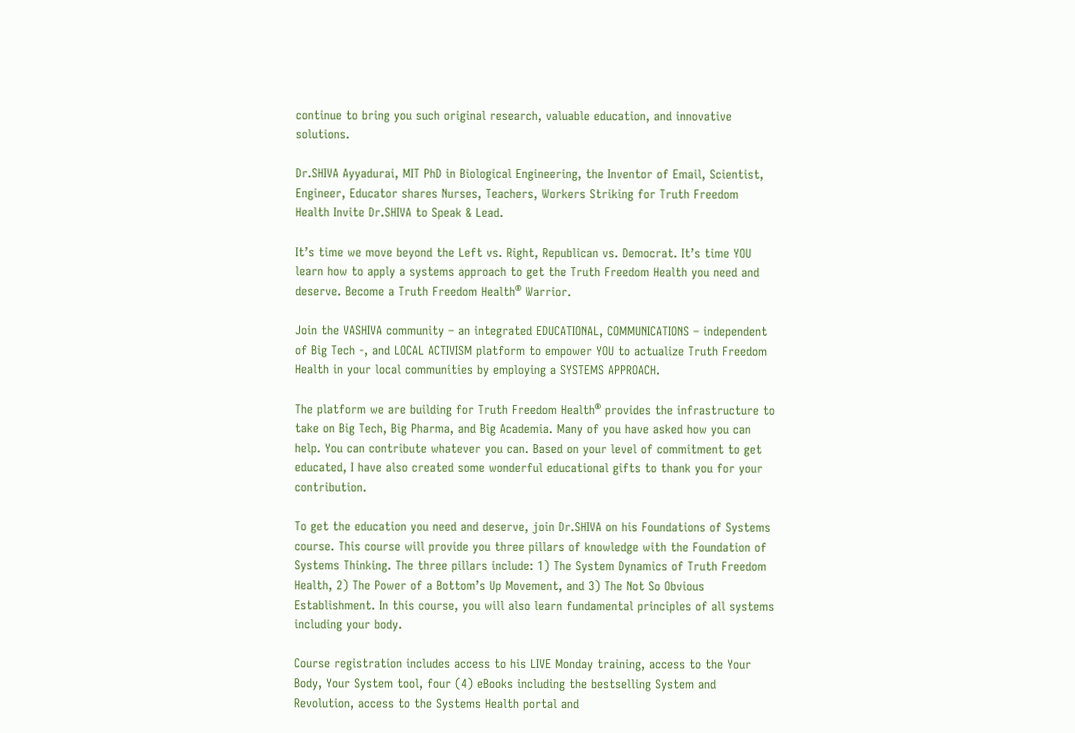continue to bring you such original research, valuable education, and innovative solutions.

Dr.SHIVA Ayyadurai, MIT PhD in Biological Engineering, the Inventor of Email, Scientist, Engineer, Educator shares Nurses, Teachers, Workers Striking for Truth Freedom Health Invite Dr.SHIVA to Speak & Lead.

It’s time we move beyond the Left vs. Right, Republican vs. Democrat. It’s time YOU learn how to apply a systems approach to get the Truth Freedom Health you need and deserve. Become a Truth Freedom Health® Warrior.

Join the VASHIVA community – an integrated EDUCATIONAL, COMMUNICATIONS – independent of Big Tech -, and LOCAL ACTIVISM platform to empower YOU to actualize Truth Freedom Health in your local communities by employing a SYSTEMS APPROACH.

The platform we are building for Truth Freedom Health® provides the infrastructure to take on Big Tech, Big Pharma, and Big Academia. Many of you have asked how you can help. You can contribute whatever you can. Based on your level of commitment to get educated, I have also created some wonderful educational gifts to thank you for your contribution.

To get the education you need and deserve, join Dr.SHIVA on his Foundations of Systems course. This course will provide you three pillars of knowledge with the Foundation of Systems Thinking. The three pillars include: 1) The System Dynamics of Truth Freedom Health, 2) The Power of a Bottom’s Up Movement, and 3) The Not So Obvious Establishment. In this course, you will also learn fundamental principles of all systems including your body.

Course registration includes access to his LIVE Monday training, access to the Your Body, Your System tool, four (4) eBooks including the bestselling System and Revolution, access to the Systems Health portal and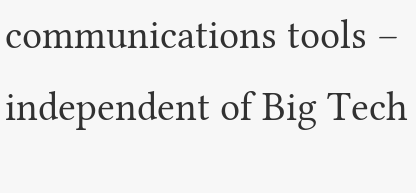communications tools – independent of Big Tech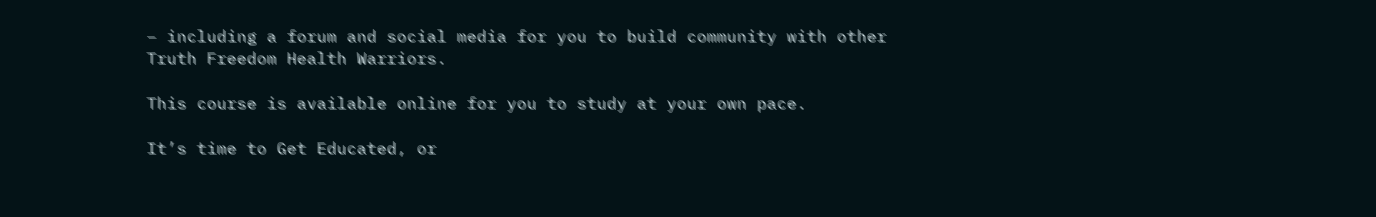– including a forum and social media for you to build community with other Truth Freedom Health Warriors.

This course is available online for you to study at your own pace.

It’s time to Get Educated, or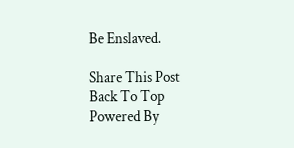Be Enslaved.

Share This Post
Back To Top
Powered By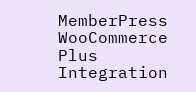MemberPress WooCommerce Plus Integration